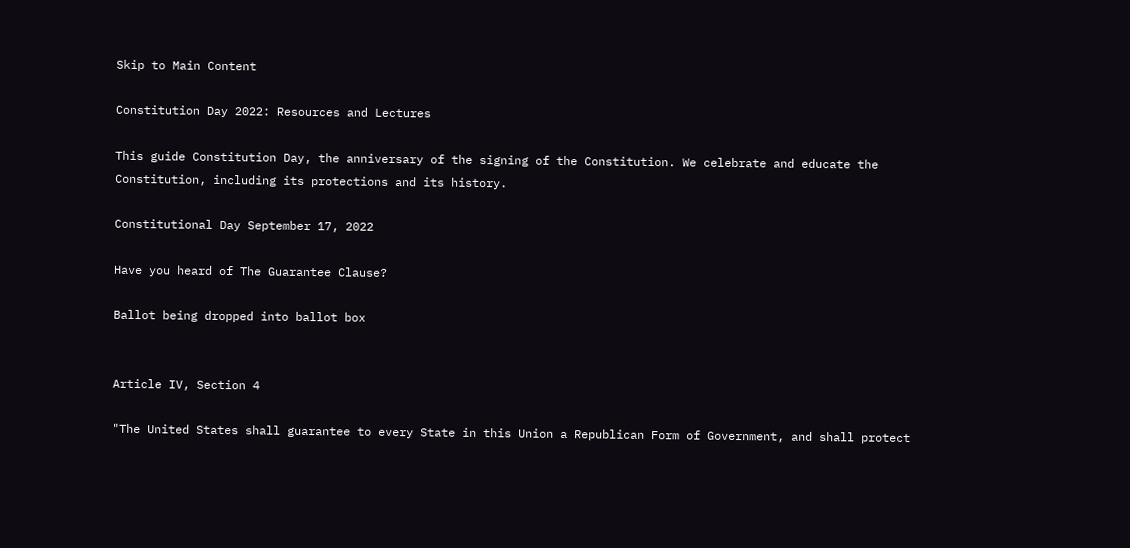Skip to Main Content

Constitution Day 2022: Resources and Lectures

This guide Constitution Day, the anniversary of the signing of the Constitution. We celebrate and educate the Constitution, including its protections and its history.

Constitutional Day September 17, 2022

Have you heard of The Guarantee Clause?

Ballot being dropped into ballot box


Article IV, Section 4

"The United States shall guarantee to every State in this Union a Republican Form of Government, and shall protect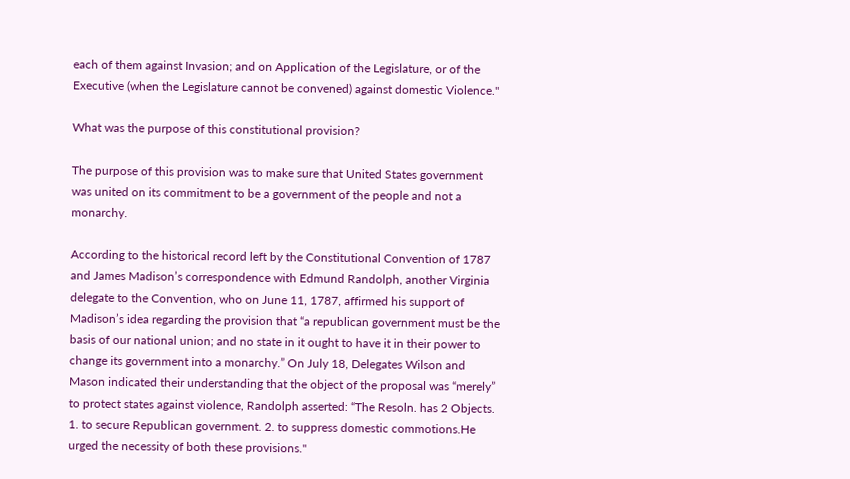each of them against Invasion; and on Application of the Legislature, or of the Executive (when the Legislature cannot be convened) against domestic Violence."

What was the purpose of this constitutional provision?

The purpose of this provision was to make sure that United States government was united on its commitment to be a government of the people and not a monarchy.

According to the historical record left by the Constitutional Convention of 1787 and James Madison’s correspondence with Edmund Randolph, another Virginia delegate to the Convention, who on June 11, 1787, affirmed his support of Madison’s idea regarding the provision that “a republican government must be the basis of our national union; and no state in it ought to have it in their power to change its government into a monarchy.” On July 18, Delegates Wilson and Mason indicated their understanding that the object of the proposal was “merely” to protect states against violence, Randolph asserted: “The Resoln. has 2 Objects. 1. to secure Republican government. 2. to suppress domestic commotions.He urged the necessity of both these provisions."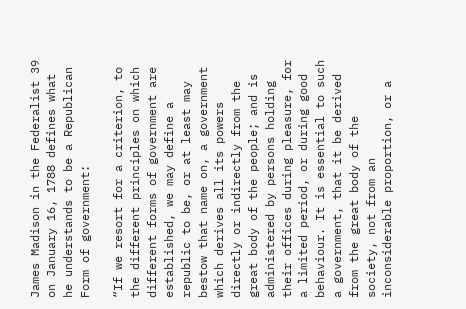James Madison in the Federalist 39 on January 16, 1788 defines what he understands to be a Republican Form of government:

“If we resort for a criterion, to the different principles on which different forms of government are established, we may define a republic to be, or at least may bestow that name on, a government which derives all its powers directly or indirectly from the great body of the people; and is administered by persons holding their offices during pleasure, for a limited period, or during good behaviour. It is essential to such a government, that it be derived from the great body of the society, not from an inconsiderable proportion, or a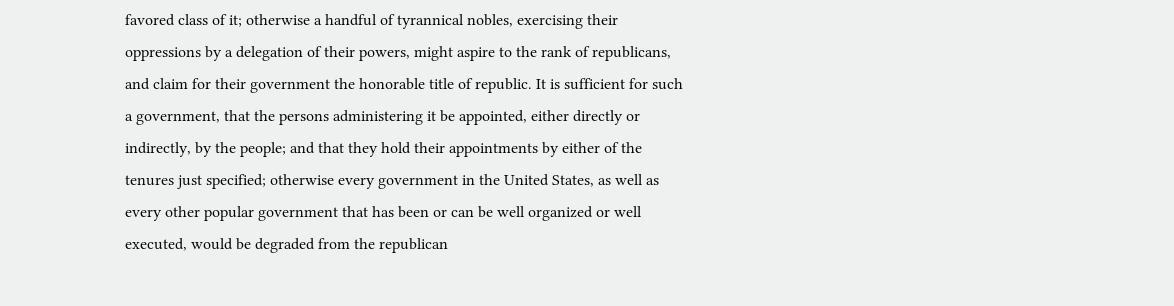favored class of it; otherwise a handful of tyrannical nobles, exercising their oppressions by a delegation of their powers, might aspire to the rank of republicans, and claim for their government the honorable title of republic. It is sufficient for such a government, that the persons administering it be appointed, either directly or indirectly, by the people; and that they hold their appointments by either of the tenures just specified; otherwise every government in the United States, as well as every other popular government that has been or can be well organized or well executed, would be degraded from the republican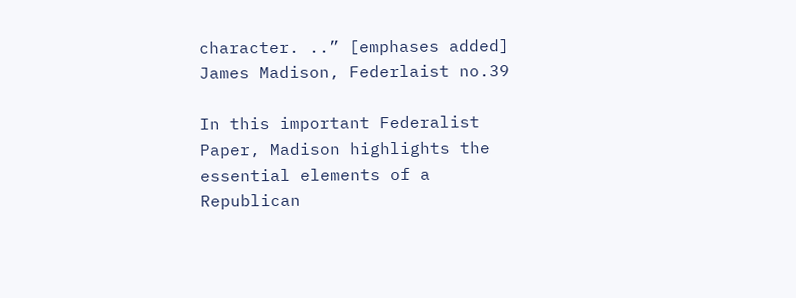character. ..” [emphases added] James Madison, Federlaist no.39

In this important Federalist Paper, Madison highlights the essential elements of a Republican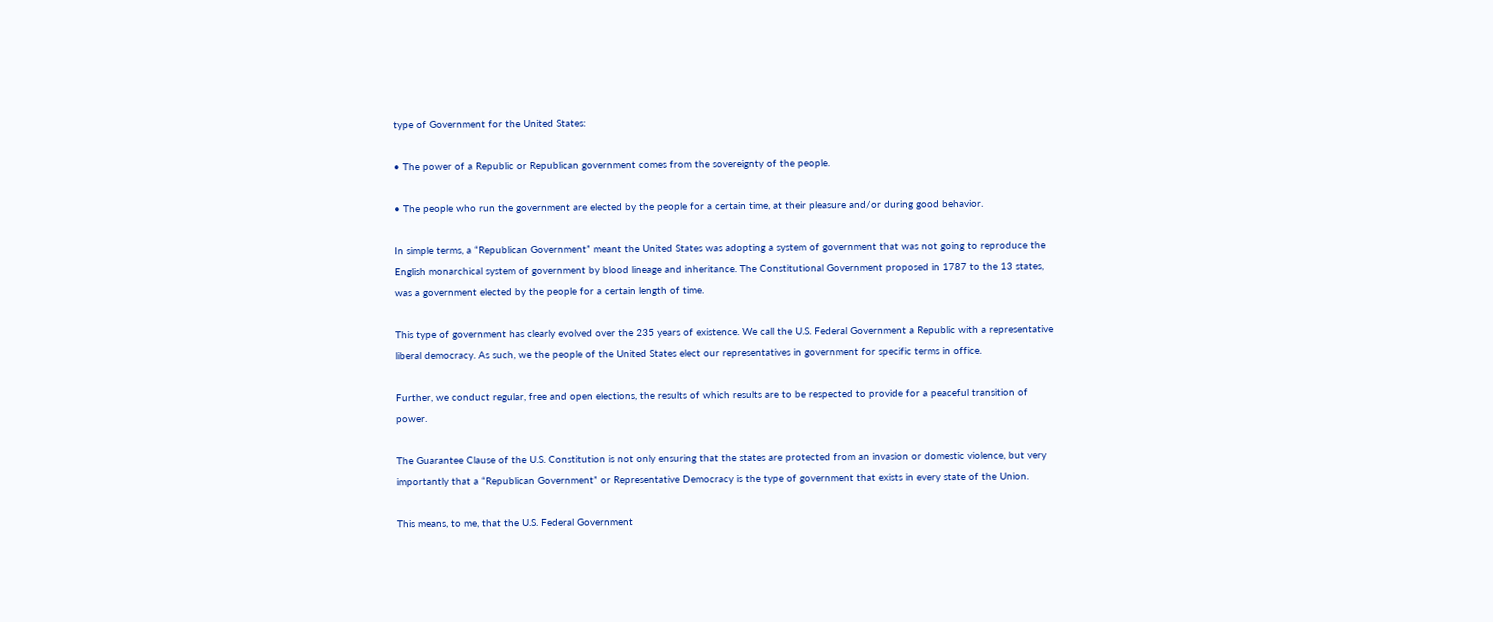type of Government for the United States:

• The power of a Republic or Republican government comes from the sovereignty of the people.

• The people who run the government are elected by the people for a certain time, at their pleasure and/or during good behavior.

In simple terms, a “Republican Government” meant the United States was adopting a system of government that was not going to reproduce the English monarchical system of government by blood lineage and inheritance. The Constitutional Government proposed in 1787 to the 13 states, was a government elected by the people for a certain length of time.

This type of government has clearly evolved over the 235 years of existence. We call the U.S. Federal Government a Republic with a representative liberal democracy. As such, we the people of the United States elect our representatives in government for specific terms in office.

Further, we conduct regular, free and open elections, the results of which results are to be respected to provide for a peaceful transition of power.

The Guarantee Clause of the U.S. Constitution is not only ensuring that the states are protected from an invasion or domestic violence, but very importantly that a “Republican Government” or Representative Democracy is the type of government that exists in every state of the Union.

This means, to me, that the U.S. Federal Government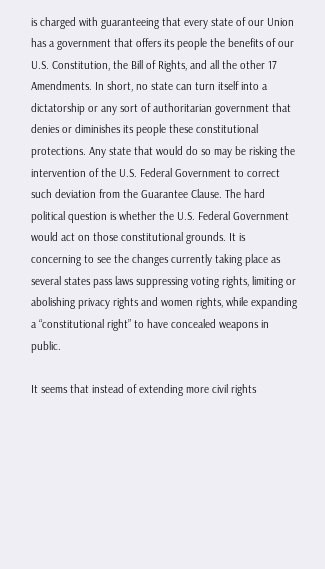is charged with guaranteeing that every state of our Union has a government that offers its people the benefits of our U.S. Constitution, the Bill of Rights, and all the other 17 Amendments. In short, no state can turn itself into a dictatorship or any sort of authoritarian government that denies or diminishes its people these constitutional protections. Any state that would do so may be risking the intervention of the U.S. Federal Government to correct such deviation from the Guarantee Clause. The hard political question is whether the U.S. Federal Government would act on those constitutional grounds. It is concerning to see the changes currently taking place as several states pass laws suppressing voting rights, limiting or abolishing privacy rights and women rights, while expanding a “constitutional right” to have concealed weapons in public.

It seems that instead of extending more civil rights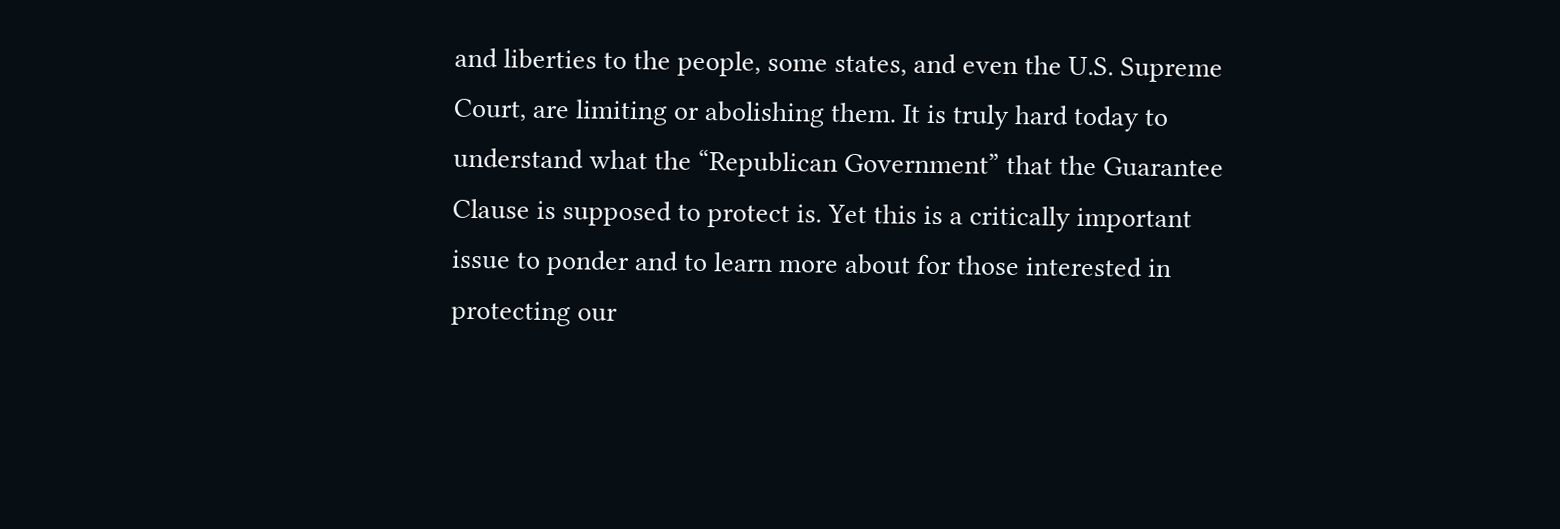and liberties to the people, some states, and even the U.S. Supreme Court, are limiting or abolishing them. It is truly hard today to understand what the “Republican Government” that the Guarantee Clause is supposed to protect is. Yet this is a critically important issue to ponder and to learn more about for those interested in protecting our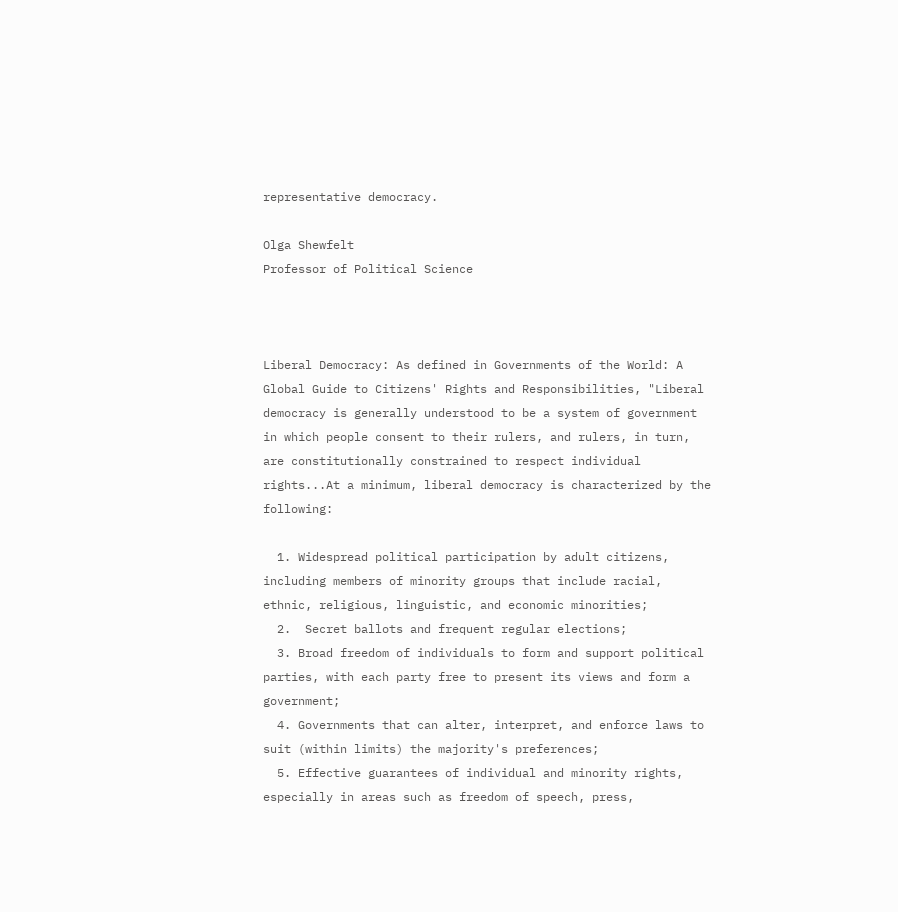representative democracy.

Olga Shewfelt
Professor of Political Science



Liberal Democracy: As defined in Governments of the World: A Global Guide to Citizens' Rights and Responsibilities, "Liberal democracy is generally understood to be a system of government in which people consent to their rulers, and rulers, in turn, are constitutionally constrained to respect individual rights...At a minimum, liberal democracy is characterized by the following:

  1. Widespread political participation by adult citizens, including members of minority groups that include racial, ethnic, religious, linguistic, and economic minorities;
  2.  Secret ballots and frequent regular elections;
  3. Broad freedom of individuals to form and support political parties, with each party free to present its views and form a government;
  4. Governments that can alter, interpret, and enforce laws to suit (within limits) the majority's preferences;
  5. Effective guarantees of individual and minority rights, especially in areas such as freedom of speech, press,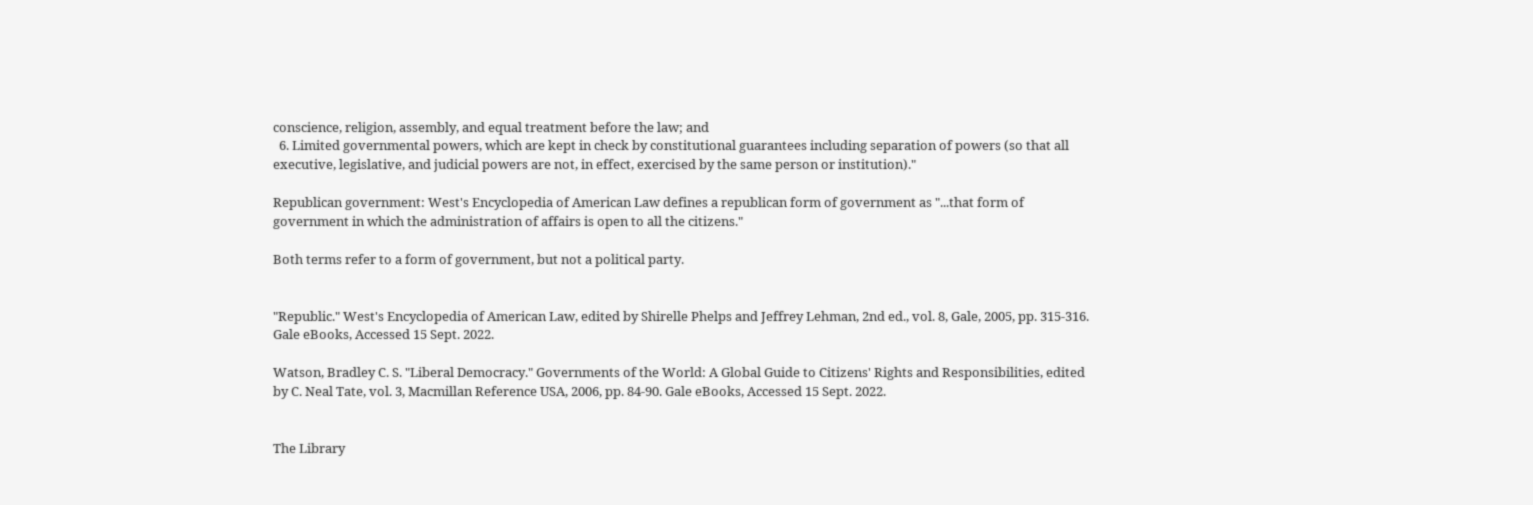conscience, religion, assembly, and equal treatment before the law; and
  6. Limited governmental powers, which are kept in check by constitutional guarantees including separation of powers (so that all executive, legislative, and judicial powers are not, in effect, exercised by the same person or institution)."

Republican government: West's Encyclopedia of American Law defines a republican form of government as "...that form of government in which the administration of affairs is open to all the citizens."

Both terms refer to a form of government, but not a political party.


"Republic." West's Encyclopedia of American Law, edited by Shirelle Phelps and Jeffrey Lehman, 2nd ed., vol. 8, Gale, 2005, pp. 315-316. Gale eBooks, Accessed 15 Sept. 2022.

Watson, Bradley C. S. "Liberal Democracy." Governments of the World: A Global Guide to Citizens' Rights and Responsibilities, edited by C. Neal Tate, vol. 3, Macmillan Reference USA, 2006, pp. 84-90. Gale eBooks, Accessed 15 Sept. 2022.


The Library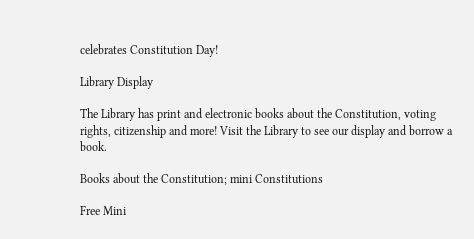celebrates Constitution Day!

Library Display

The Library has print and electronic books about the Constitution, voting rights, citizenship and more! Visit the Library to see our display and borrow a book.

Books about the Constitution; mini Constitutions

Free Mini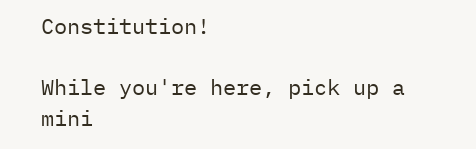Constitution!

While you're here, pick up a mini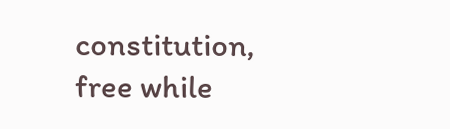constitution, free while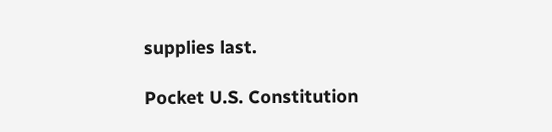supplies last.

Pocket U.S. Constitution